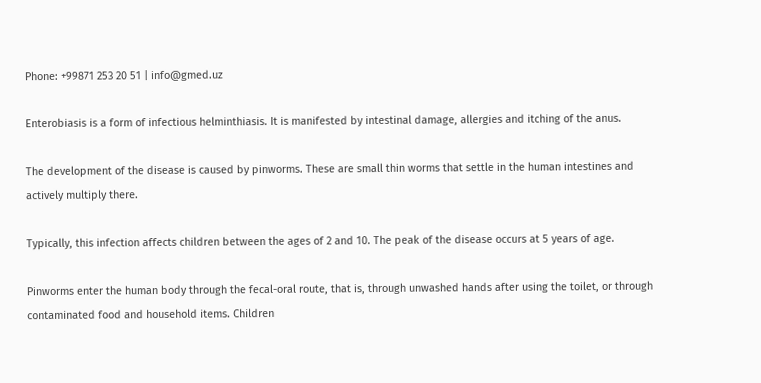Phone: +99871 253 20 51 | info@gmed.uz

Enterobiasis is a form of infectious helminthiasis. It is manifested by intestinal damage, allergies and itching of the anus.

The development of the disease is caused by pinworms. These are small thin worms that settle in the human intestines and actively multiply there.

Typically, this infection affects children between the ages of 2 and 10. The peak of the disease occurs at 5 years of age.

Pinworms enter the human body through the fecal-oral route, that is, through unwashed hands after using the toilet, or through contaminated food and household items. Children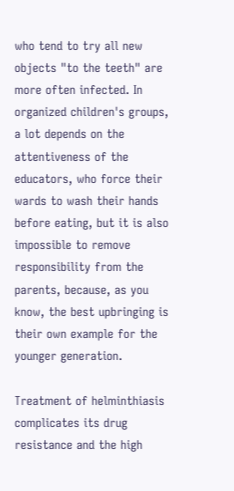who tend to try all new objects "to the teeth" are more often infected. In organized children's groups, a lot depends on the attentiveness of the educators, who force their wards to wash their hands before eating, but it is also impossible to remove responsibility from the parents, because, as you know, the best upbringing is their own example for the younger generation.

Treatment of helminthiasis complicates its drug resistance and the high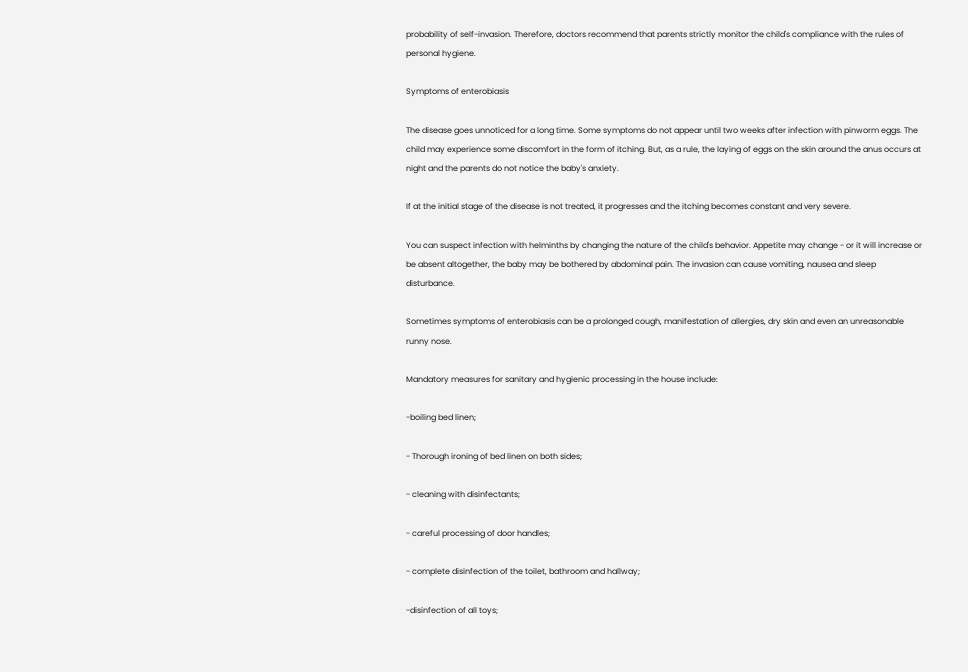probability of self-invasion. Therefore, doctors recommend that parents strictly monitor the child's compliance with the rules of personal hygiene.

Symptoms of enterobiasis

The disease goes unnoticed for a long time. Some symptoms do not appear until two weeks after infection with pinworm eggs. The child may experience some discomfort in the form of itching. But, as a rule, the laying of eggs on the skin around the anus occurs at night and the parents do not notice the baby's anxiety.

If at the initial stage of the disease is not treated, it progresses and the itching becomes constant and very severe.

You can suspect infection with helminths by changing the nature of the child's behavior. Appetite may change - or it will increase or be absent altogether, the baby may be bothered by abdominal pain. The invasion can cause vomiting, nausea and sleep disturbance.

Sometimes symptoms of enterobiasis can be a prolonged cough, manifestation of allergies, dry skin and even an unreasonable runny nose.

Mandatory measures for sanitary and hygienic processing in the house include:

-boiling bed linen;

- Thorough ironing of bed linen on both sides;

- cleaning with disinfectants;

- careful processing of door handles;

- complete disinfection of the toilet, bathroom and hallway;

-disinfection of all toys;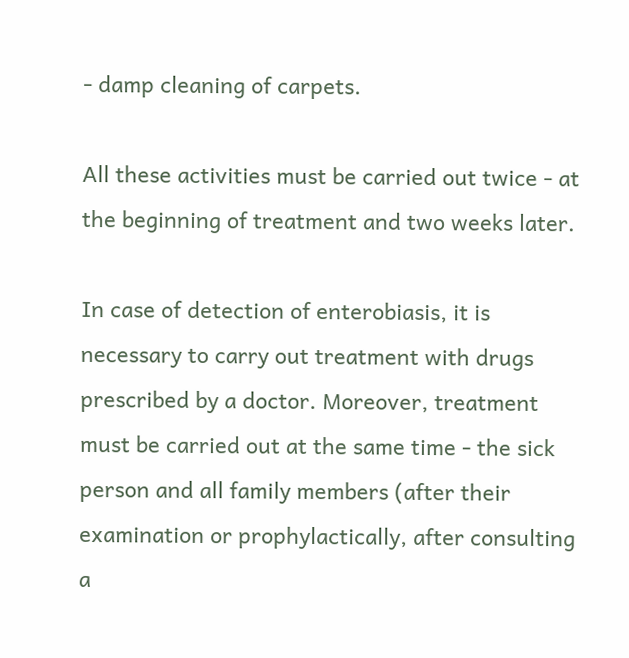- damp cleaning of carpets.

All these activities must be carried out twice - at the beginning of treatment and two weeks later.

In case of detection of enterobiasis, it is necessary to carry out treatment with drugs prescribed by a doctor. Moreover, treatment must be carried out at the same time - the sick person and all family members (after their examination or prophylactically, after consulting a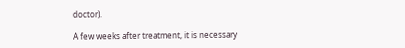doctor).

A few weeks after treatment, it is necessary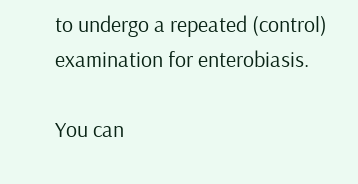to undergo a repeated (control) examination for enterobiasis.

You can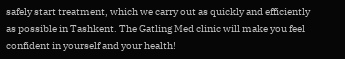safely start treatment, which we carry out as quickly and efficiently as possible in Tashkent. The Gatling Med clinic will make you feel confident in yourself and your health!